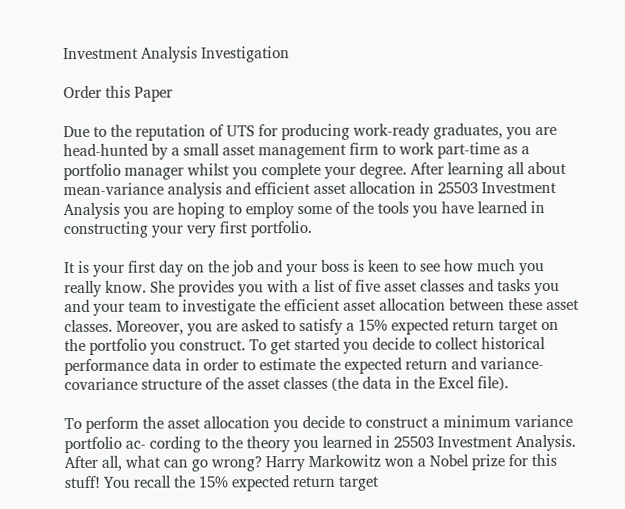Investment Analysis Investigation

Order this Paper

Due to the reputation of UTS for producing work-ready graduates, you are head-hunted by a small asset management firm to work part-time as a portfolio manager whilst you complete your degree. After learning all about mean-variance analysis and efficient asset allocation in 25503 Investment Analysis you are hoping to employ some of the tools you have learned in constructing your very first portfolio.

It is your first day on the job and your boss is keen to see how much you really know. She provides you with a list of five asset classes and tasks you and your team to investigate the efficient asset allocation between these asset classes. Moreover, you are asked to satisfy a 15% expected return target on the portfolio you construct. To get started you decide to collect historical performance data in order to estimate the expected return and variance- covariance structure of the asset classes (the data in the Excel file).

To perform the asset allocation you decide to construct a minimum variance portfolio ac- cording to the theory you learned in 25503 Investment Analysis. After all, what can go wrong? Harry Markowitz won a Nobel prize for this stuff! You recall the 15% expected return target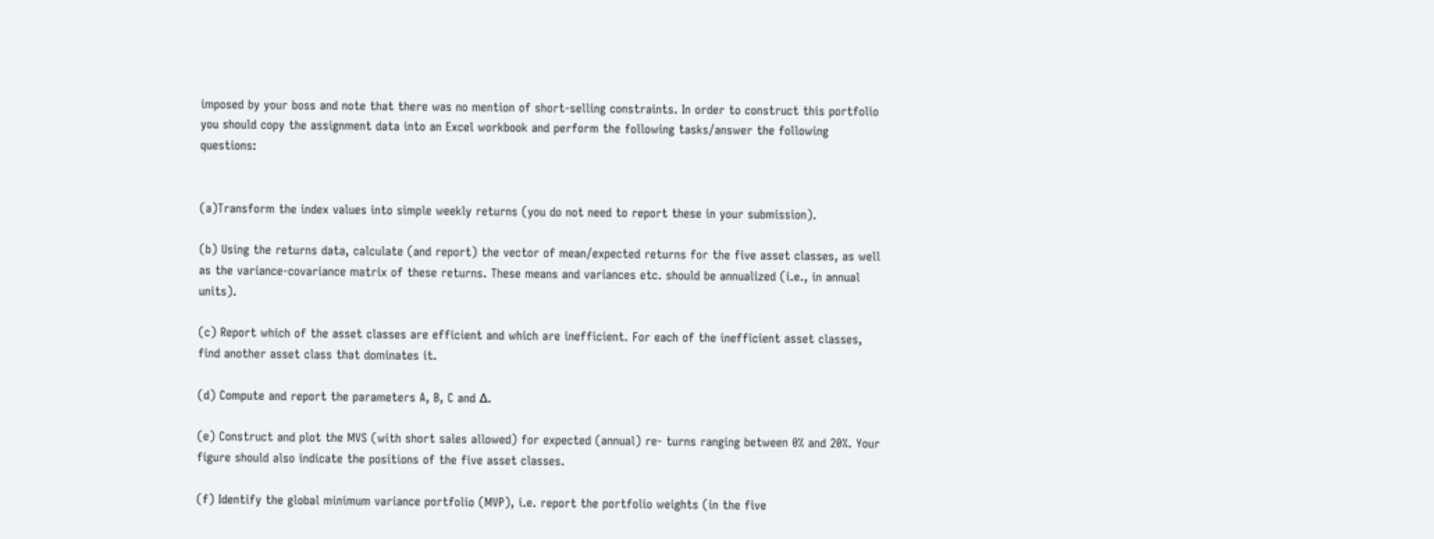imposed by your boss and note that there was no mention of short-selling constraints. In order to construct this portfolio you should copy the assignment data into an Excel workbook and perform the following tasks/answer the following questions:


(a)Transform the index values into simple weekly returns (you do not need to report these in your submission).

(b) Using the returns data, calculate (and report) the vector of mean/expected returns for the five asset classes, as well as the variance-covariance matrix of these returns. These means and variances etc. should be annualized (i.e., in annual units).

(c) Report which of the asset classes are efficient and which are inefficient. For each of the inefficient asset classes, find another asset class that dominates it.

(d) Compute and report the parameters A, B, C and ∆.

(e) Construct and plot the MVS (with short sales allowed) for expected (annual) re- turns ranging between 0% and 20%. Your figure should also indicate the positions of the five asset classes.

(f) Identify the global minimum variance portfolio (MVP), i.e. report the portfolio weights (in the five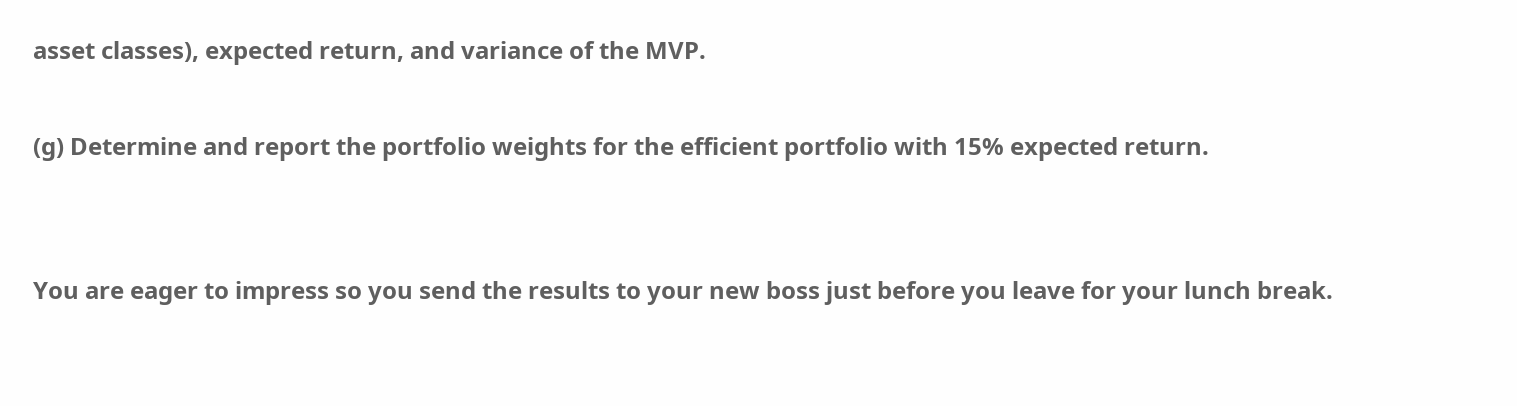asset classes), expected return, and variance of the MVP.

(g) Determine and report the portfolio weights for the efficient portfolio with 15% expected return.


You are eager to impress so you send the results to your new boss just before you leave for your lunch break.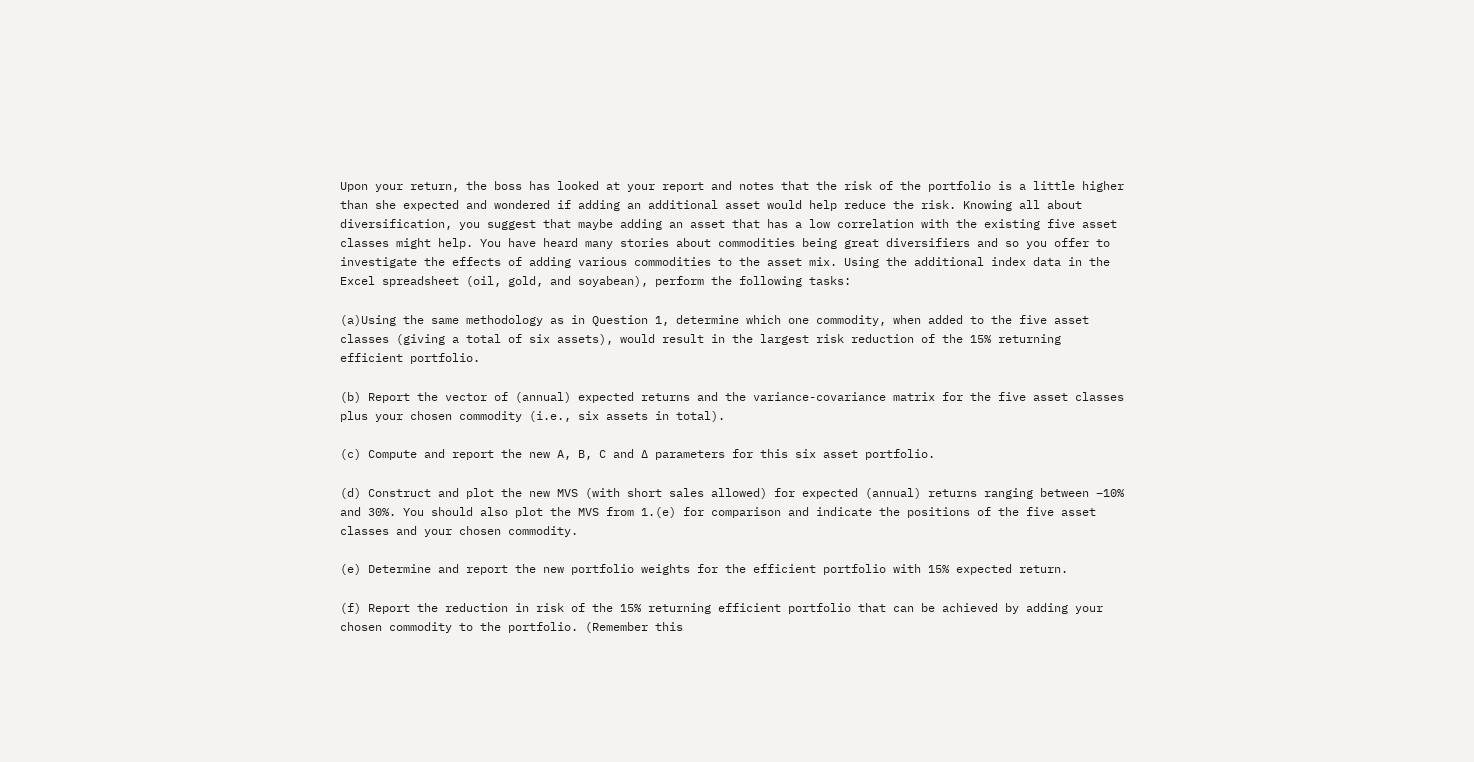Upon your return, the boss has looked at your report and notes that the risk of the portfolio is a little higher than she expected and wondered if adding an additional asset would help reduce the risk. Knowing all about diversification, you suggest that maybe adding an asset that has a low correlation with the existing five asset classes might help. You have heard many stories about commodities being great diversifiers and so you offer to investigate the effects of adding various commodities to the asset mix. Using the additional index data in the Excel spreadsheet (oil, gold, and soyabean), perform the following tasks:

(a)Using the same methodology as in Question 1, determine which one commodity, when added to the five asset classes (giving a total of six assets), would result in the largest risk reduction of the 15% returning efficient portfolio.

(b) Report the vector of (annual) expected returns and the variance-covariance matrix for the five asset classes plus your chosen commodity (i.e., six assets in total).

(c) Compute and report the new A, B, C and ∆ parameters for this six asset portfolio.

(d) Construct and plot the new MVS (with short sales allowed) for expected (annual) returns ranging between −10% and 30%. You should also plot the MVS from 1.(e) for comparison and indicate the positions of the five asset classes and your chosen commodity.

(e) Determine and report the new portfolio weights for the efficient portfolio with 15% expected return.

(f) Report the reduction in risk of the 15% returning efficient portfolio that can be achieved by adding your chosen commodity to the portfolio. (Remember this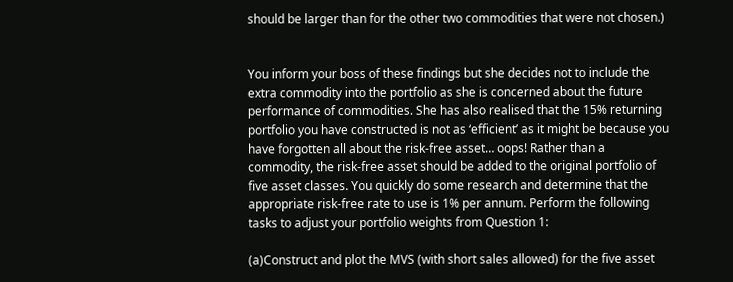should be larger than for the other two commodities that were not chosen.)


You inform your boss of these findings but she decides not to include the extra commodity into the portfolio as she is concerned about the future performance of commodities. She has also realised that the 15% returning portfolio you have constructed is not as ‘efficient’ as it might be because you have forgotten all about the risk-free asset… oops! Rather than a commodity, the risk-free asset should be added to the original portfolio of five asset classes. You quickly do some research and determine that the appropriate risk-free rate to use is 1% per annum. Perform the following tasks to adjust your portfolio weights from Question 1:

(a)Construct and plot the MVS (with short sales allowed) for the five asset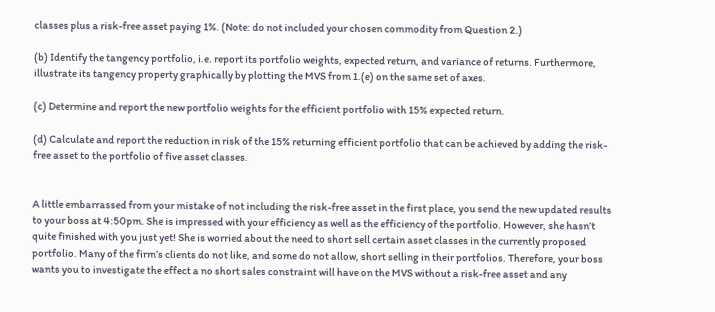classes plus a risk-free asset paying 1%. (Note: do not included your chosen commodity from Question 2.)

(b) Identify the tangency portfolio, i.e. report its portfolio weights, expected return, and variance of returns. Furthermore, illustrate its tangency property graphically by plotting the MVS from 1.(e) on the same set of axes.

(c) Determine and report the new portfolio weights for the efficient portfolio with 15% expected return.

(d) Calculate and report the reduction in risk of the 15% returning efficient portfolio that can be achieved by adding the risk-free asset to the portfolio of five asset classes.


A little embarrassed from your mistake of not including the risk-free asset in the first place, you send the new updated results to your boss at 4:50pm. She is impressed with your efficiency as well as the efficiency of the portfolio. However, she hasn’t quite finished with you just yet! She is worried about the need to short sell certain asset classes in the currently proposed portfolio. Many of the firm’s clients do not like, and some do not allow, short selling in their portfolios. Therefore, your boss wants you to investigate the effect a no short sales constraint will have on the MVS without a risk-free asset and any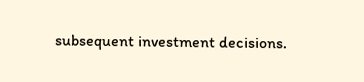subsequent investment decisions.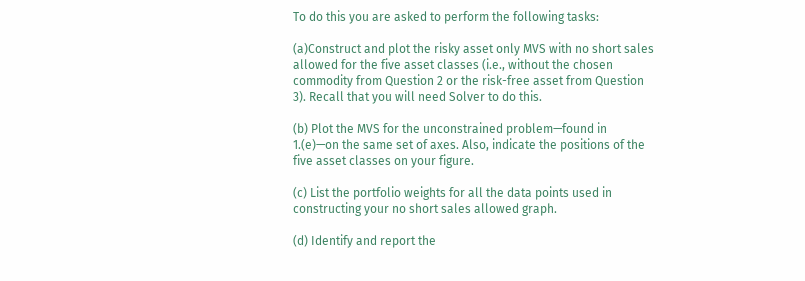To do this you are asked to perform the following tasks:

(a)Construct and plot the risky asset only MVS with no short sales allowed for the five asset classes (i.e., without the chosen commodity from Question 2 or the risk-free asset from Question 3). Recall that you will need Solver to do this.

(b) Plot the MVS for the unconstrained problem—found in 1.(e)—on the same set of axes. Also, indicate the positions of the five asset classes on your figure.

(c) List the portfolio weights for all the data points used in constructing your no short sales allowed graph.

(d) Identify and report the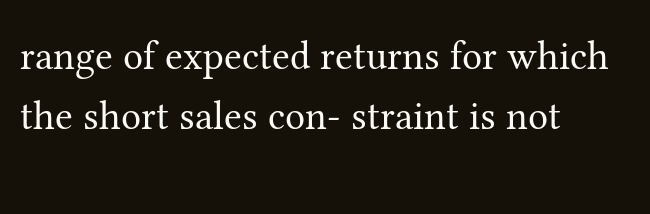range of expected returns for which the short sales con- straint is not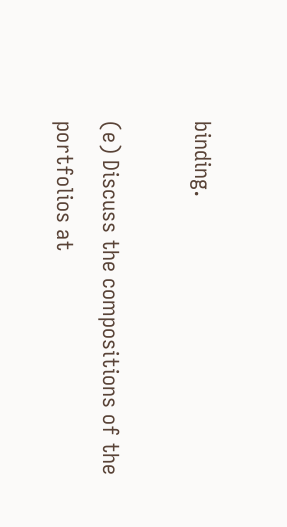binding.

(e) Discuss the compositions of the portfolios at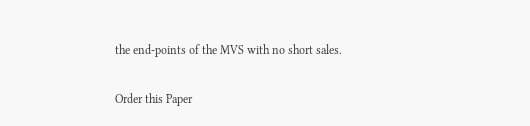the end-points of the MVS with no short sales.

Order this Paper